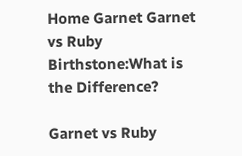Home Garnet Garnet vs Ruby Birthstone:What is the Difference?

Garnet vs Ruby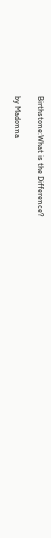Birthstone:What is the Difference?

by Madonna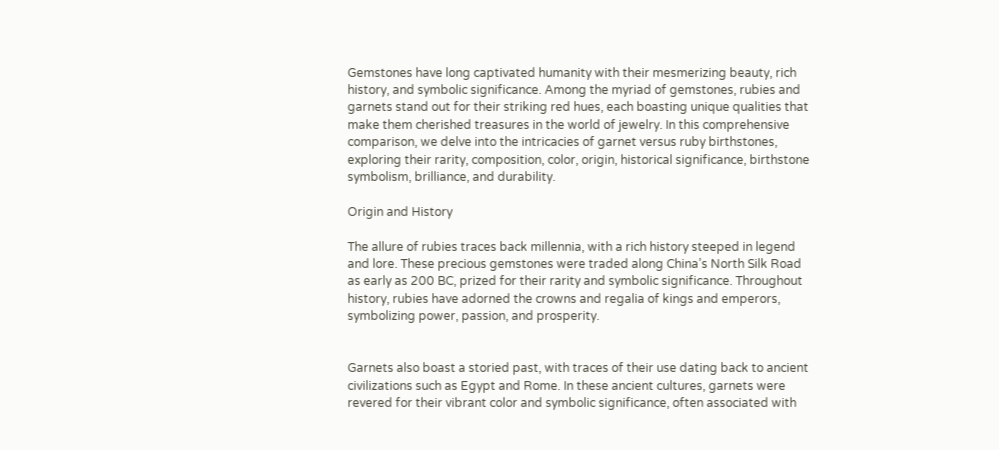Gemstones have long captivated humanity with their mesmerizing beauty, rich history, and symbolic significance. Among the myriad of gemstones, rubies and garnets stand out for their striking red hues, each boasting unique qualities that make them cherished treasures in the world of jewelry. In this comprehensive comparison, we delve into the intricacies of garnet versus ruby birthstones, exploring their rarity, composition, color, origin, historical significance, birthstone symbolism, brilliance, and durability.

Origin and History

The allure of rubies traces back millennia, with a rich history steeped in legend and lore. These precious gemstones were traded along China’s North Silk Road as early as 200 BC, prized for their rarity and symbolic significance. Throughout history, rubies have adorned the crowns and regalia of kings and emperors, symbolizing power, passion, and prosperity.


Garnets also boast a storied past, with traces of their use dating back to ancient civilizations such as Egypt and Rome. In these ancient cultures, garnets were revered for their vibrant color and symbolic significance, often associated with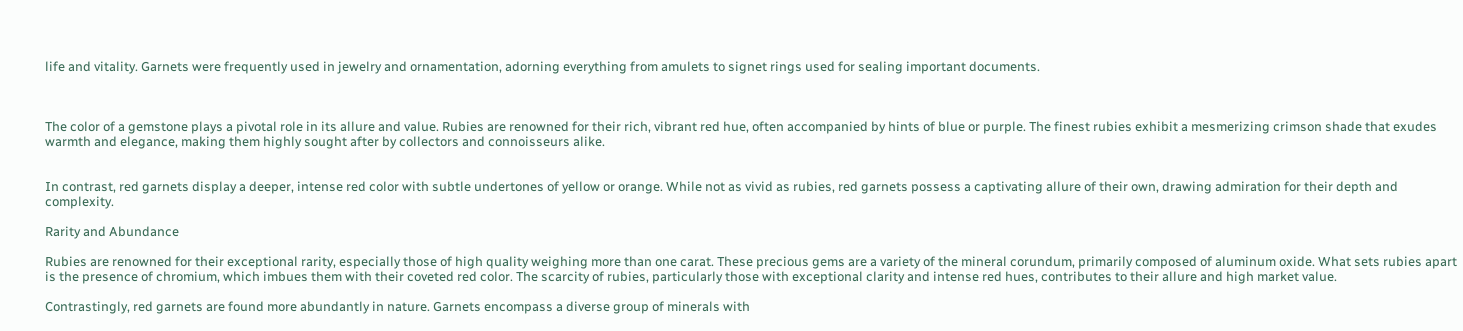life and vitality. Garnets were frequently used in jewelry and ornamentation, adorning everything from amulets to signet rings used for sealing important documents.



The color of a gemstone plays a pivotal role in its allure and value. Rubies are renowned for their rich, vibrant red hue, often accompanied by hints of blue or purple. The finest rubies exhibit a mesmerizing crimson shade that exudes warmth and elegance, making them highly sought after by collectors and connoisseurs alike.


In contrast, red garnets display a deeper, intense red color with subtle undertones of yellow or orange. While not as vivid as rubies, red garnets possess a captivating allure of their own, drawing admiration for their depth and complexity.

Rarity and Abundance

Rubies are renowned for their exceptional rarity, especially those of high quality weighing more than one carat. These precious gems are a variety of the mineral corundum, primarily composed of aluminum oxide. What sets rubies apart is the presence of chromium, which imbues them with their coveted red color. The scarcity of rubies, particularly those with exceptional clarity and intense red hues, contributes to their allure and high market value.

Contrastingly, red garnets are found more abundantly in nature. Garnets encompass a diverse group of minerals with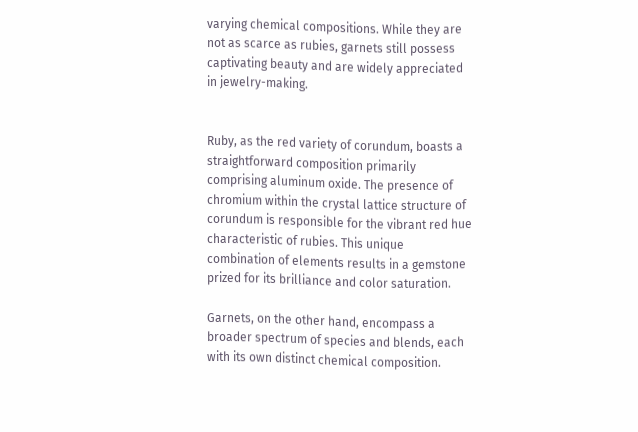varying chemical compositions. While they are not as scarce as rubies, garnets still possess captivating beauty and are widely appreciated in jewelry-making.


Ruby, as the red variety of corundum, boasts a straightforward composition primarily comprising aluminum oxide. The presence of chromium within the crystal lattice structure of corundum is responsible for the vibrant red hue characteristic of rubies. This unique combination of elements results in a gemstone prized for its brilliance and color saturation.

Garnets, on the other hand, encompass a broader spectrum of species and blends, each with its own distinct chemical composition.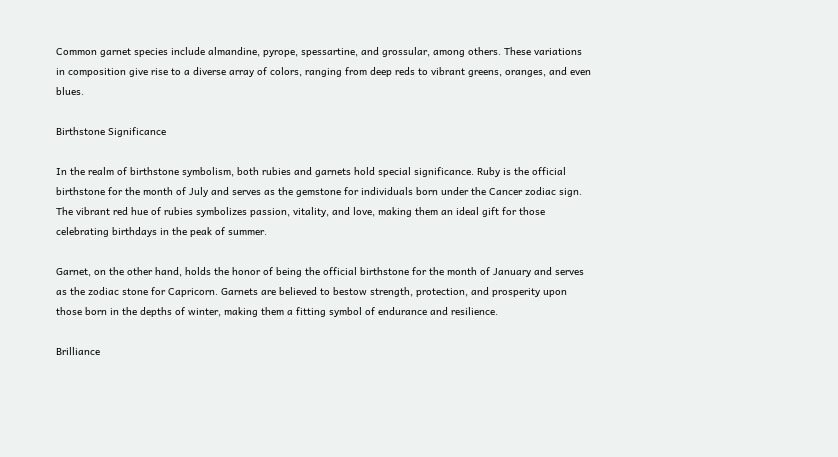Common garnet species include almandine, pyrope, spessartine, and grossular, among others. These variations in composition give rise to a diverse array of colors, ranging from deep reds to vibrant greens, oranges, and even blues.

Birthstone Significance

In the realm of birthstone symbolism, both rubies and garnets hold special significance. Ruby is the official birthstone for the month of July and serves as the gemstone for individuals born under the Cancer zodiac sign. The vibrant red hue of rubies symbolizes passion, vitality, and love, making them an ideal gift for those celebrating birthdays in the peak of summer.

Garnet, on the other hand, holds the honor of being the official birthstone for the month of January and serves as the zodiac stone for Capricorn. Garnets are believed to bestow strength, protection, and prosperity upon those born in the depths of winter, making them a fitting symbol of endurance and resilience.

Brilliance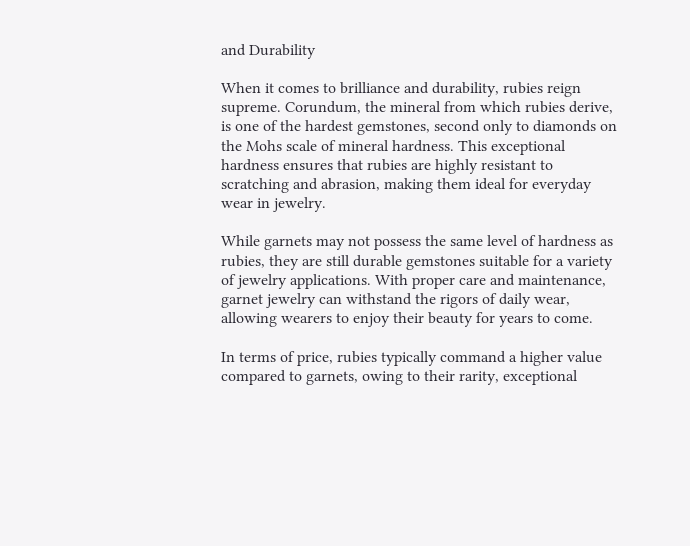and Durability

When it comes to brilliance and durability, rubies reign supreme. Corundum, the mineral from which rubies derive, is one of the hardest gemstones, second only to diamonds on the Mohs scale of mineral hardness. This exceptional hardness ensures that rubies are highly resistant to scratching and abrasion, making them ideal for everyday wear in jewelry.

While garnets may not possess the same level of hardness as rubies, they are still durable gemstones suitable for a variety of jewelry applications. With proper care and maintenance, garnet jewelry can withstand the rigors of daily wear, allowing wearers to enjoy their beauty for years to come.

In terms of price, rubies typically command a higher value compared to garnets, owing to their rarity, exceptional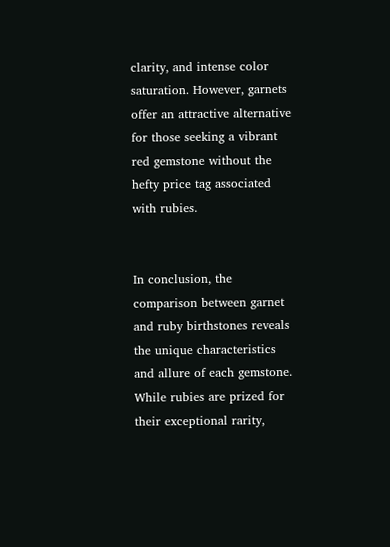clarity, and intense color saturation. However, garnets offer an attractive alternative for those seeking a vibrant red gemstone without the hefty price tag associated with rubies.


In conclusion, the comparison between garnet and ruby birthstones reveals the unique characteristics and allure of each gemstone. While rubies are prized for their exceptional rarity,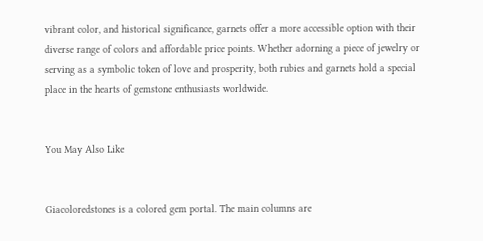vibrant color, and historical significance, garnets offer a more accessible option with their diverse range of colors and affordable price points. Whether adorning a piece of jewelry or serving as a symbolic token of love and prosperity, both rubies and garnets hold a special place in the hearts of gemstone enthusiasts worldwide.


You May Also Like


Giacoloredstones is a colored gem portal. The main columns are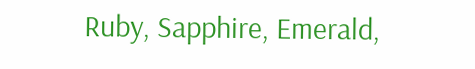Ruby, Sapphire, Emerald,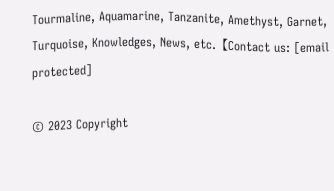Tourmaline, Aquamarine, Tanzanite, Amethyst, Garnet, Turquoise, Knowledges, News, etc.【Contact us: [email protected]

© 2023 Copyright